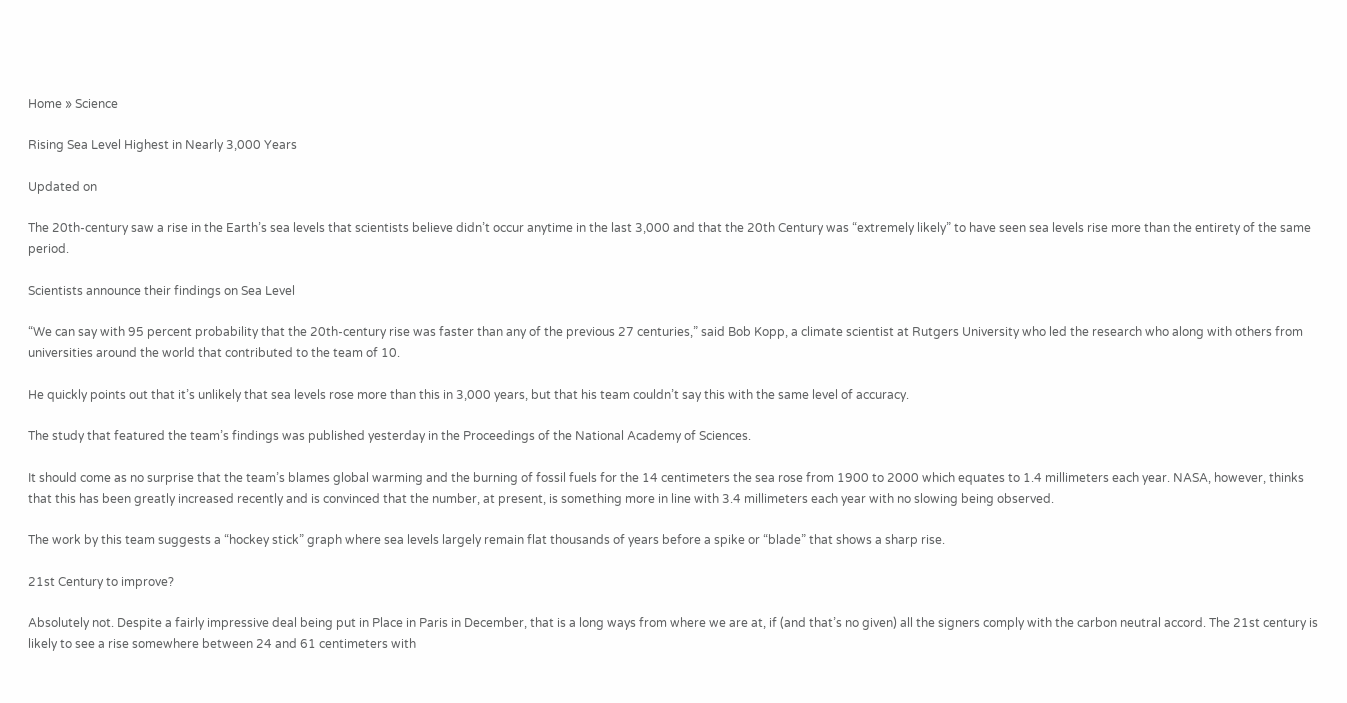Home » Science

Rising Sea Level Highest in Nearly 3,000 Years

Updated on

The 20th-century saw a rise in the Earth’s sea levels that scientists believe didn’t occur anytime in the last 3,000 and that the 20th Century was “extremely likely” to have seen sea levels rise more than the entirety of the same period.

Scientists announce their findings on Sea Level

“We can say with 95 percent probability that the 20th-century rise was faster than any of the previous 27 centuries,” said Bob Kopp, a climate scientist at Rutgers University who led the research who along with others from universities around the world that contributed to the team of 10.

He quickly points out that it’s unlikely that sea levels rose more than this in 3,000 years, but that his team couldn’t say this with the same level of accuracy.

The study that featured the team’s findings was published yesterday in the Proceedings of the National Academy of Sciences.

It should come as no surprise that the team’s blames global warming and the burning of fossil fuels for the 14 centimeters the sea rose from 1900 to 2000 which equates to 1.4 millimeters each year. NASA, however, thinks that this has been greatly increased recently and is convinced that the number, at present, is something more in line with 3.4 millimeters each year with no slowing being observed.

The work by this team suggests a “hockey stick” graph where sea levels largely remain flat thousands of years before a spike or “blade” that shows a sharp rise.

21st Century to improve?

Absolutely not. Despite a fairly impressive deal being put in Place in Paris in December, that is a long ways from where we are at, if (and that’s no given) all the signers comply with the carbon neutral accord. The 21st century is likely to see a rise somewhere between 24 and 61 centimeters with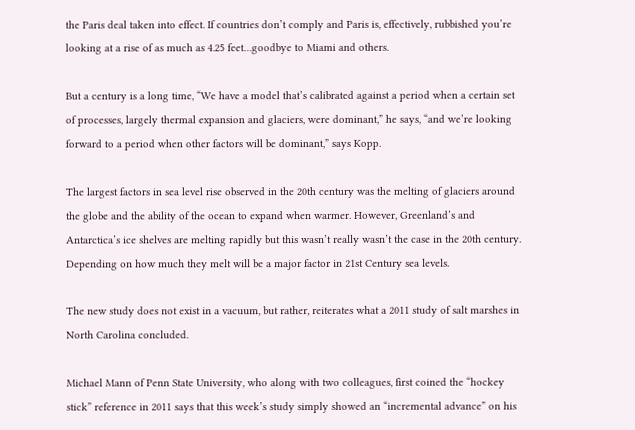the Paris deal taken into effect. If countries don’t comply and Paris is, effectively, rubbished you’re looking at a rise of as much as 4.25 feet…goodbye to Miami and others.

But a century is a long time, “We have a model that’s calibrated against a period when a certain set of processes, largely thermal expansion and glaciers, were dominant,” he says, “and we’re looking forward to a period when other factors will be dominant,” says Kopp.

The largest factors in sea level rise observed in the 20th century was the melting of glaciers around the globe and the ability of the ocean to expand when warmer. However, Greenland’s and Antarctica’s ice shelves are melting rapidly but this wasn’t really wasn’t the case in the 20th century. Depending on how much they melt will be a major factor in 21st Century sea levels.

The new study does not exist in a vacuum, but rather, reiterates what a 2011 study of salt marshes in North Carolina concluded.

Michael Mann of Penn State University, who along with two colleagues, first coined the “hockey stick” reference in 2011 says that this week’s study simply showed an “incremental advance” on his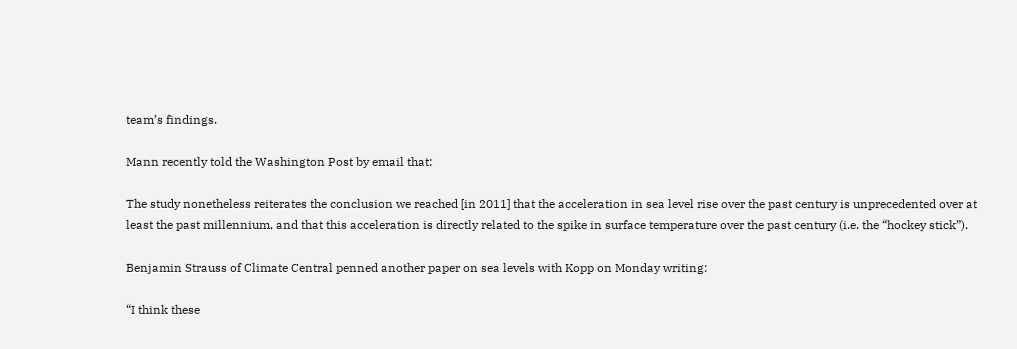team’s findings.

Mann recently told the Washington Post by email that:

The study nonetheless reiterates the conclusion we reached [in 2011] that the acceleration in sea level rise over the past century is unprecedented over at least the past millennium, and that this acceleration is directly related to the spike in surface temperature over the past century (i.e. the “hockey stick”).

Benjamin Strauss of Climate Central penned another paper on sea levels with Kopp on Monday writing:

“I think these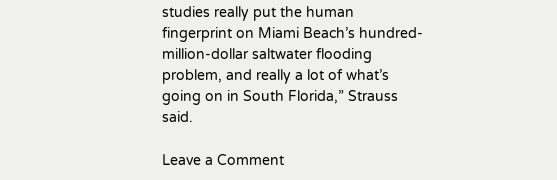studies really put the human fingerprint on Miami Beach’s hundred-million-dollar saltwater flooding problem, and really a lot of what’s going on in South Florida,” Strauss said.

Leave a Comment